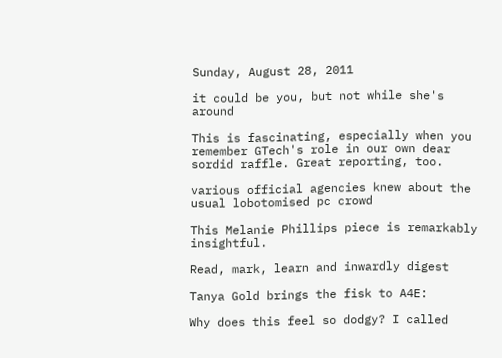Sunday, August 28, 2011

it could be you, but not while she's around

This is fascinating, especially when you remember GTech's role in our own dear sordid raffle. Great reporting, too.

various official agencies knew about the usual lobotomised pc crowd

This Melanie Phillips piece is remarkably insightful.

Read, mark, learn and inwardly digest

Tanya Gold brings the fisk to A4E:

Why does this feel so dodgy? I called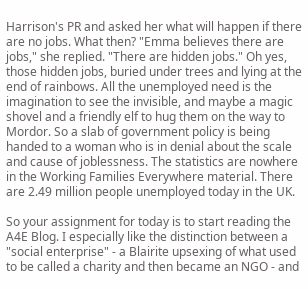Harrison's PR and asked her what will happen if there are no jobs. What then? "Emma believes there are jobs," she replied. "There are hidden jobs." Oh yes, those hidden jobs, buried under trees and lying at the end of rainbows. All the unemployed need is the imagination to see the invisible, and maybe a magic shovel and a friendly elf to hug them on the way to Mordor. So a slab of government policy is being handed to a woman who is in denial about the scale and cause of joblessness. The statistics are nowhere in the Working Families Everywhere material. There are 2.49 million people unemployed today in the UK.

So your assignment for today is to start reading the A4E Blog. I especially like the distinction between a "social enterprise" - a Blairite upsexing of what used to be called a charity and then became an NGO - and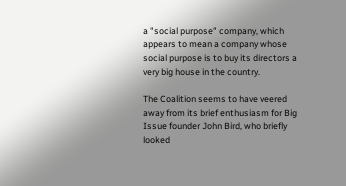a "social purpose" company, which appears to mean a company whose social purpose is to buy its directors a very big house in the country.

The Coalition seems to have veered away from its brief enthusiasm for Big Issue founder John Bird, who briefly looked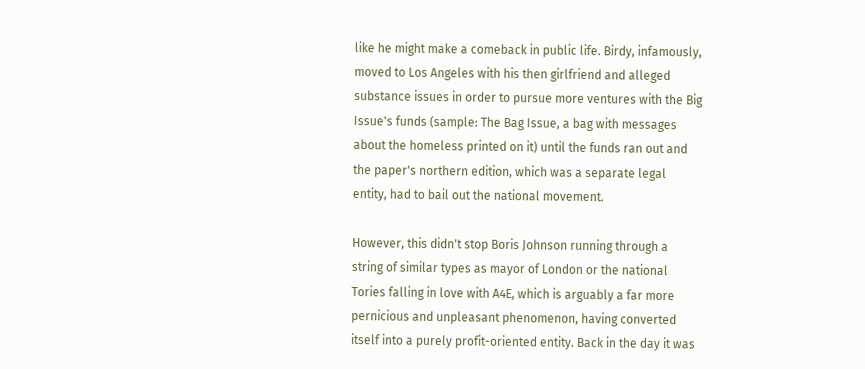like he might make a comeback in public life. Birdy, infamously, moved to Los Angeles with his then girlfriend and alleged substance issues in order to pursue more ventures with the Big Issue's funds (sample: The Bag Issue, a bag with messages about the homeless printed on it) until the funds ran out and the paper's northern edition, which was a separate legal entity, had to bail out the national movement.

However, this didn't stop Boris Johnson running through a string of similar types as mayor of London or the national Tories falling in love with A4E, which is arguably a far more pernicious and unpleasant phenomenon, having converted itself into a purely profit-oriented entity. Back in the day it was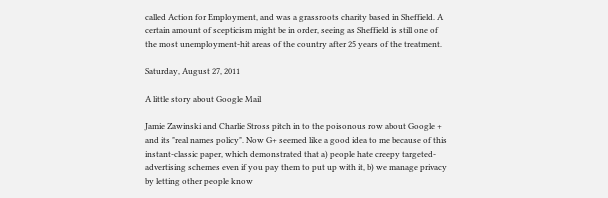called Action for Employment, and was a grassroots charity based in Sheffield. A certain amount of scepticism might be in order, seeing as Sheffield is still one of the most unemployment-hit areas of the country after 25 years of the treatment.

Saturday, August 27, 2011

A little story about Google Mail

Jamie Zawinski and Charlie Stross pitch in to the poisonous row about Google + and its "real names policy". Now G+ seemed like a good idea to me because of this instant-classic paper, which demonstrated that a) people hate creepy targeted-advertising schemes even if you pay them to put up with it, b) we manage privacy by letting other people know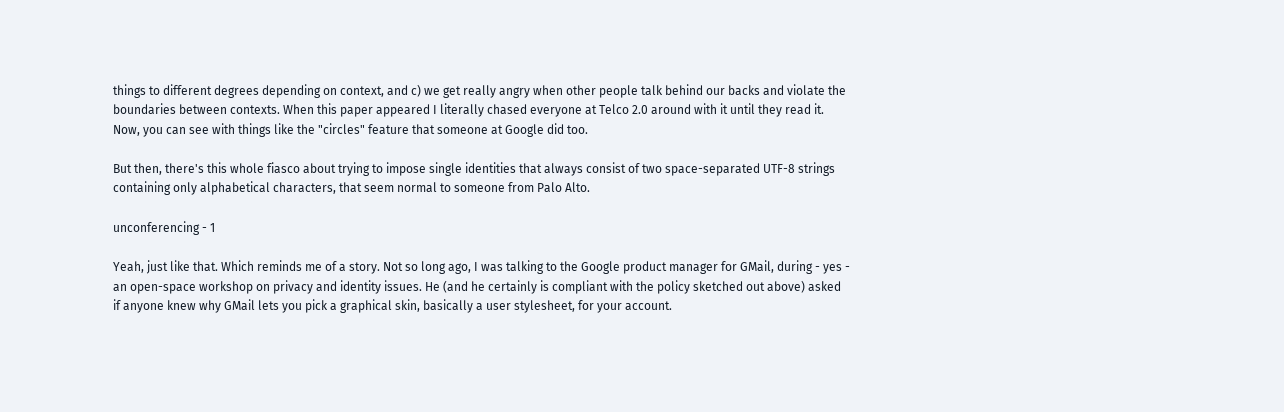things to different degrees depending on context, and c) we get really angry when other people talk behind our backs and violate the boundaries between contexts. When this paper appeared I literally chased everyone at Telco 2.0 around with it until they read it. Now, you can see with things like the "circles" feature that someone at Google did too.

But then, there's this whole fiasco about trying to impose single identities that always consist of two space-separated UTF-8 strings containing only alphabetical characters, that seem normal to someone from Palo Alto.

unconferencing - 1

Yeah, just like that. Which reminds me of a story. Not so long ago, I was talking to the Google product manager for GMail, during - yes - an open-space workshop on privacy and identity issues. He (and he certainly is compliant with the policy sketched out above) asked if anyone knew why GMail lets you pick a graphical skin, basically a user stylesheet, for your account.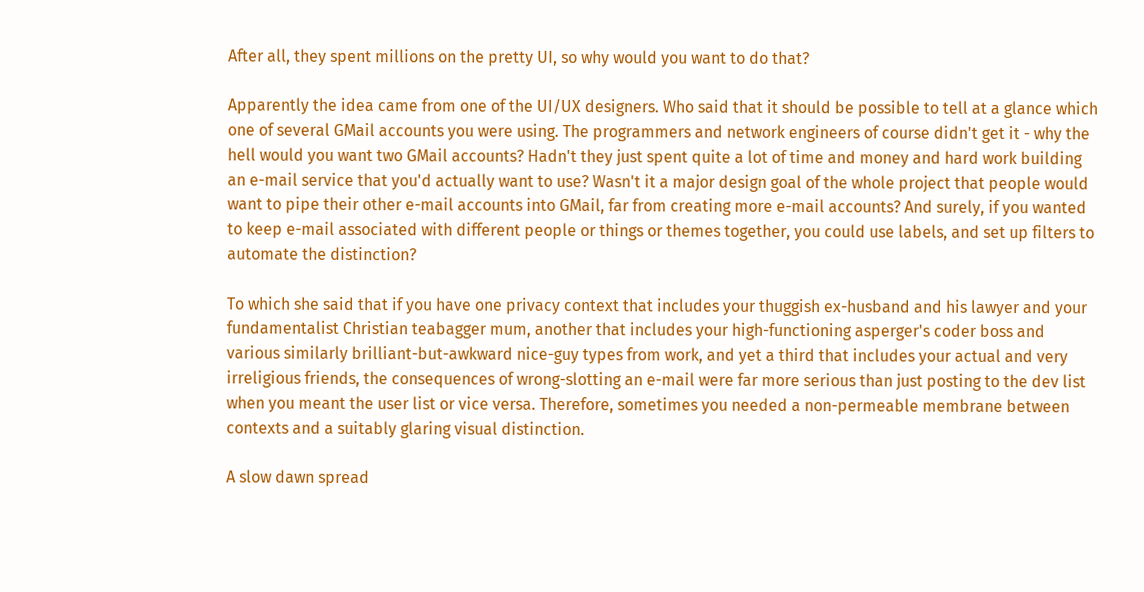After all, they spent millions on the pretty UI, so why would you want to do that?

Apparently the idea came from one of the UI/UX designers. Who said that it should be possible to tell at a glance which one of several GMail accounts you were using. The programmers and network engineers of course didn't get it - why the hell would you want two GMail accounts? Hadn't they just spent quite a lot of time and money and hard work building an e-mail service that you'd actually want to use? Wasn't it a major design goal of the whole project that people would want to pipe their other e-mail accounts into GMail, far from creating more e-mail accounts? And surely, if you wanted to keep e-mail associated with different people or things or themes together, you could use labels, and set up filters to automate the distinction?

To which she said that if you have one privacy context that includes your thuggish ex-husband and his lawyer and your fundamentalist Christian teabagger mum, another that includes your high-functioning asperger's coder boss and various similarly brilliant-but-awkward nice-guy types from work, and yet a third that includes your actual and very irreligious friends, the consequences of wrong-slotting an e-mail were far more serious than just posting to the dev list when you meant the user list or vice versa. Therefore, sometimes you needed a non-permeable membrane between contexts and a suitably glaring visual distinction.

A slow dawn spread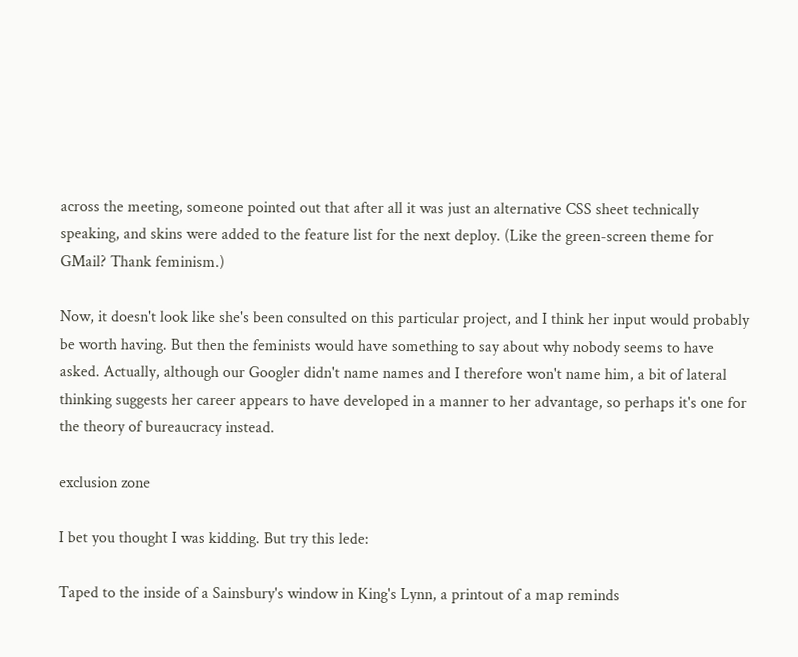across the meeting, someone pointed out that after all it was just an alternative CSS sheet technically speaking, and skins were added to the feature list for the next deploy. (Like the green-screen theme for GMail? Thank feminism.)

Now, it doesn't look like she's been consulted on this particular project, and I think her input would probably be worth having. But then the feminists would have something to say about why nobody seems to have asked. Actually, although our Googler didn't name names and I therefore won't name him, a bit of lateral thinking suggests her career appears to have developed in a manner to her advantage, so perhaps it's one for the theory of bureaucracy instead.

exclusion zone

I bet you thought I was kidding. But try this lede:

Taped to the inside of a Sainsbury's window in King's Lynn, a printout of a map reminds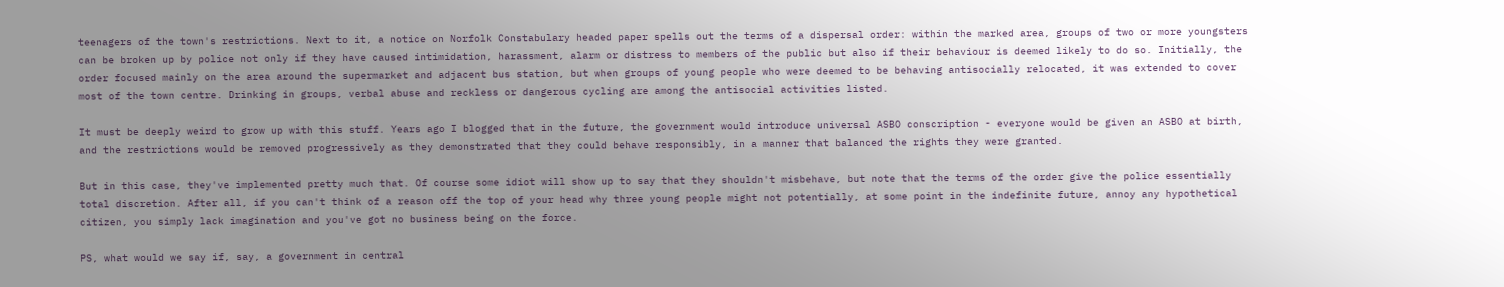teenagers of the town's restrictions. Next to it, a notice on Norfolk Constabulary headed paper spells out the terms of a dispersal order: within the marked area, groups of two or more youngsters can be broken up by police not only if they have caused intimidation, harassment, alarm or distress to members of the public but also if their behaviour is deemed likely to do so. Initially, the order focused mainly on the area around the supermarket and adjacent bus station, but when groups of young people who were deemed to be behaving antisocially relocated, it was extended to cover most of the town centre. Drinking in groups, verbal abuse and reckless or dangerous cycling are among the antisocial activities listed.

It must be deeply weird to grow up with this stuff. Years ago I blogged that in the future, the government would introduce universal ASBO conscription - everyone would be given an ASBO at birth, and the restrictions would be removed progressively as they demonstrated that they could behave responsibly, in a manner that balanced the rights they were granted.

But in this case, they've implemented pretty much that. Of course some idiot will show up to say that they shouldn't misbehave, but note that the terms of the order give the police essentially total discretion. After all, if you can't think of a reason off the top of your head why three young people might not potentially, at some point in the indefinite future, annoy any hypothetical citizen, you simply lack imagination and you've got no business being on the force.

PS, what would we say if, say, a government in central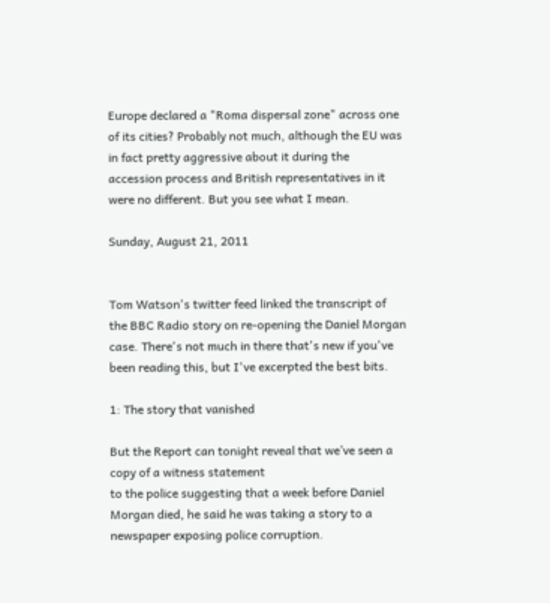Europe declared a "Roma dispersal zone" across one of its cities? Probably not much, although the EU was in fact pretty aggressive about it during the accession process and British representatives in it were no different. But you see what I mean.

Sunday, August 21, 2011


Tom Watson's twitter feed linked the transcript of the BBC Radio story on re-opening the Daniel Morgan case. There's not much in there that's new if you've been reading this, but I've excerpted the best bits.

1: The story that vanished

But the Report can tonight reveal that we’ve seen a copy of a witness statement
to the police suggesting that a week before Daniel Morgan died, he said he was taking a story to a newspaper exposing police corruption.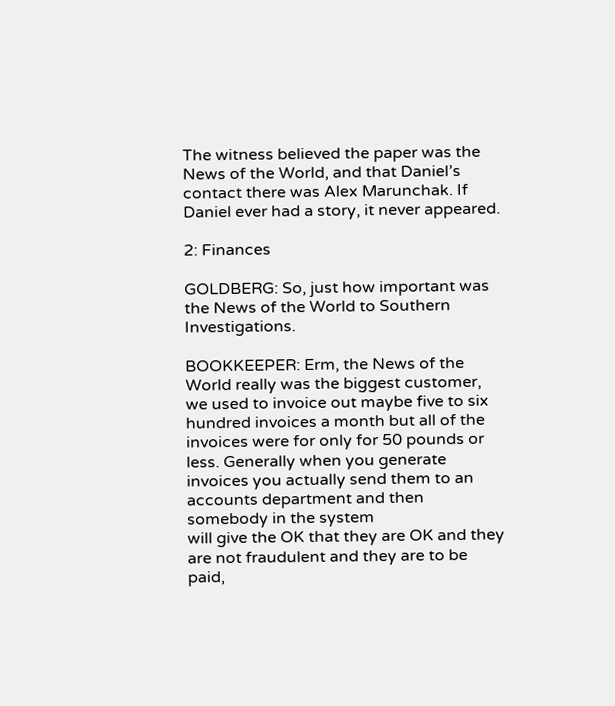The witness believed the paper was the News of the World, and that Daniel’s contact there was Alex Marunchak. If Daniel ever had a story, it never appeared.

2: Finances

GOLDBERG: So, just how important was the News of the World to Southern Investigations.

BOOKKEEPER: Erm, the News of the World really was the biggest customer, we used to invoice out maybe five to six hundred invoices a month but all of the invoices were for only for 50 pounds or less. Generally when you generate invoices you actually send them to an accounts department and then somebody in the system
will give the OK that they are OK and they are not fraudulent and they are to be paid,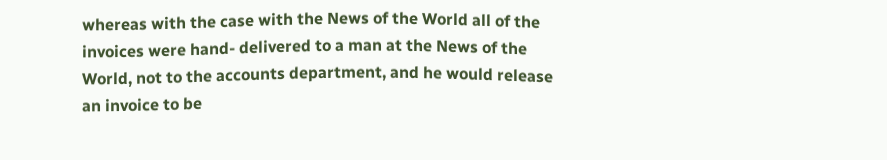whereas with the case with the News of the World all of the invoices were hand- delivered to a man at the News of the World, not to the accounts department, and he would release an invoice to be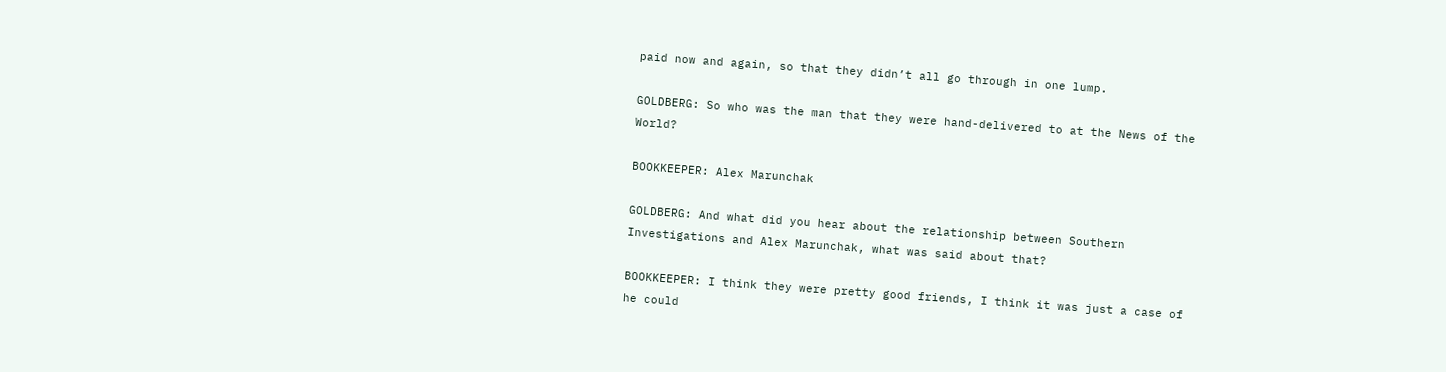paid now and again, so that they didn’t all go through in one lump.

GOLDBERG: So who was the man that they were hand-delivered to at the News of the World?

BOOKKEEPER: Alex Marunchak

GOLDBERG: And what did you hear about the relationship between Southern Investigations and Alex Marunchak, what was said about that?

BOOKKEEPER: I think they were pretty good friends, I think it was just a case of he could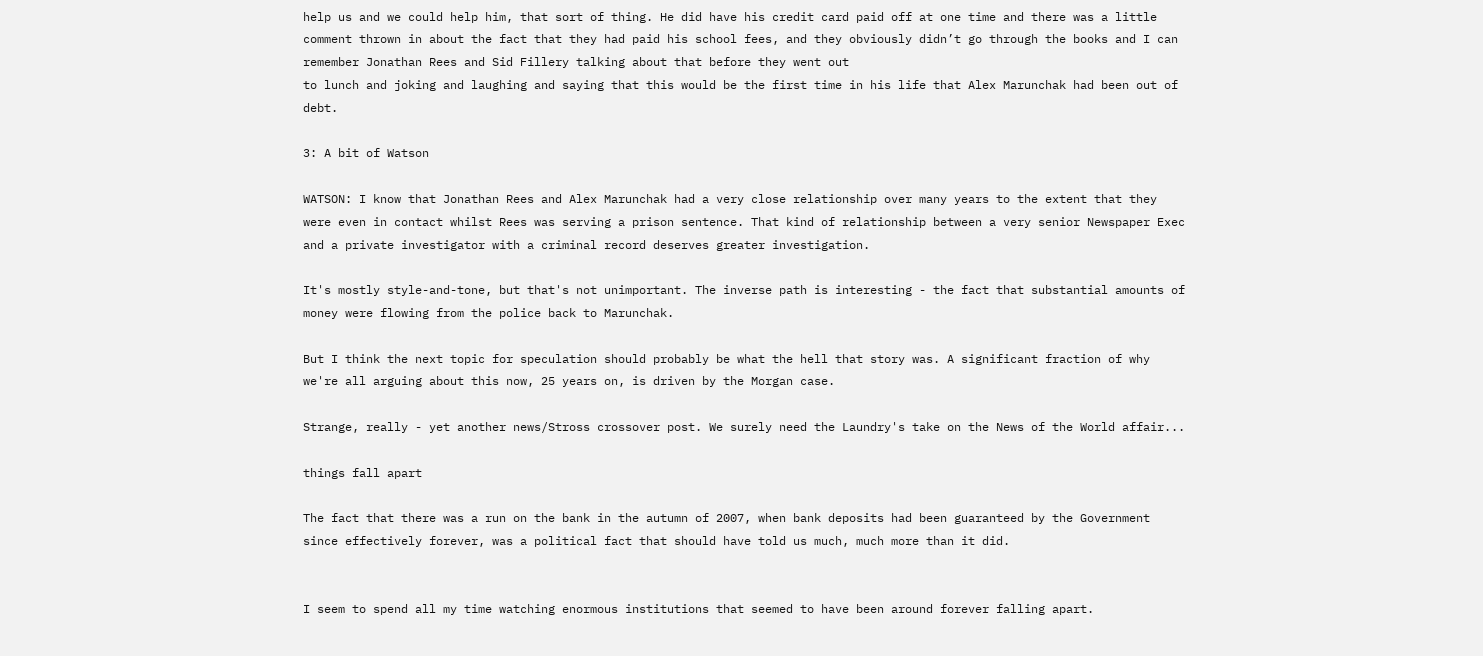help us and we could help him, that sort of thing. He did have his credit card paid off at one time and there was a little comment thrown in about the fact that they had paid his school fees, and they obviously didn’t go through the books and I can remember Jonathan Rees and Sid Fillery talking about that before they went out
to lunch and joking and laughing and saying that this would be the first time in his life that Alex Marunchak had been out of debt.

3: A bit of Watson

WATSON: I know that Jonathan Rees and Alex Marunchak had a very close relationship over many years to the extent that they were even in contact whilst Rees was serving a prison sentence. That kind of relationship between a very senior Newspaper Exec and a private investigator with a criminal record deserves greater investigation.

It's mostly style-and-tone, but that's not unimportant. The inverse path is interesting - the fact that substantial amounts of money were flowing from the police back to Marunchak.

But I think the next topic for speculation should probably be what the hell that story was. A significant fraction of why we're all arguing about this now, 25 years on, is driven by the Morgan case.

Strange, really - yet another news/Stross crossover post. We surely need the Laundry's take on the News of the World affair...

things fall apart

The fact that there was a run on the bank in the autumn of 2007, when bank deposits had been guaranteed by the Government since effectively forever, was a political fact that should have told us much, much more than it did.


I seem to spend all my time watching enormous institutions that seemed to have been around forever falling apart.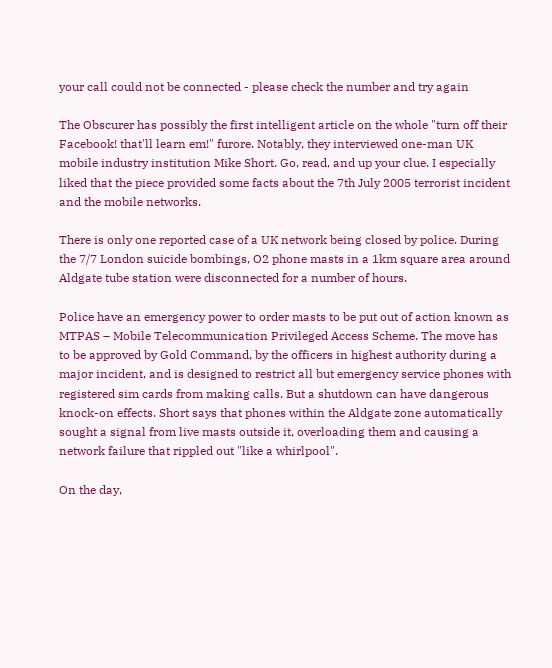your call could not be connected - please check the number and try again

The Obscurer has possibly the first intelligent article on the whole "turn off their Facebook! that'll learn em!" furore. Notably, they interviewed one-man UK mobile industry institution Mike Short. Go, read, and up your clue. I especially liked that the piece provided some facts about the 7th July 2005 terrorist incident and the mobile networks.

There is only one reported case of a UK network being closed by police. During the 7/7 London suicide bombings, O2 phone masts in a 1km square area around Aldgate tube station were disconnected for a number of hours.

Police have an emergency power to order masts to be put out of action known as MTPAS – Mobile Telecommunication Privileged Access Scheme. The move has to be approved by Gold Command, by the officers in highest authority during a major incident, and is designed to restrict all but emergency service phones with registered sim cards from making calls. But a shutdown can have dangerous knock-on effects. Short says that phones within the Aldgate zone automatically sought a signal from live masts outside it, overloading them and causing a network failure that rippled out "like a whirlpool".

On the day,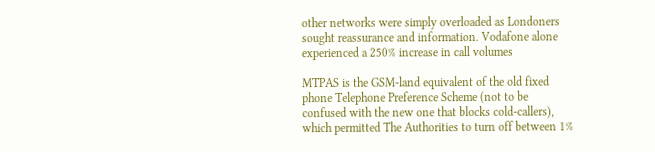other networks were simply overloaded as Londoners sought reassurance and information. Vodafone alone experienced a 250% increase in call volumes

MTPAS is the GSM-land equivalent of the old fixed phone Telephone Preference Scheme (not to be confused with the new one that blocks cold-callers), which permitted The Authorities to turn off between 1%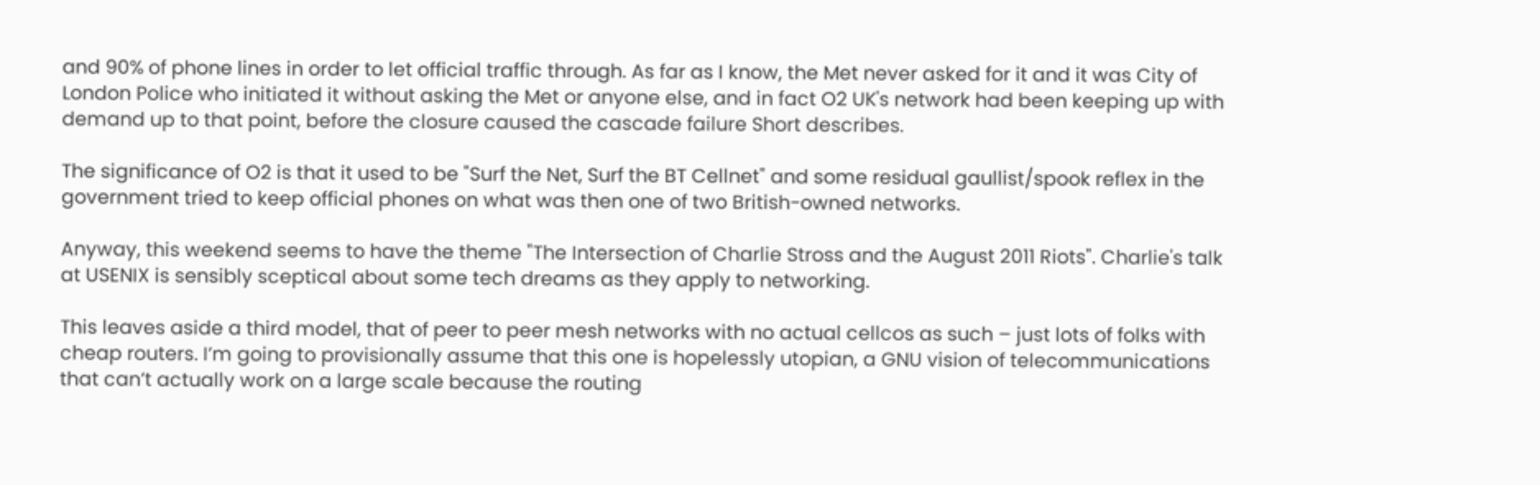and 90% of phone lines in order to let official traffic through. As far as I know, the Met never asked for it and it was City of London Police who initiated it without asking the Met or anyone else, and in fact O2 UK's network had been keeping up with demand up to that point, before the closure caused the cascade failure Short describes.

The significance of O2 is that it used to be "Surf the Net, Surf the BT Cellnet" and some residual gaullist/spook reflex in the government tried to keep official phones on what was then one of two British-owned networks.

Anyway, this weekend seems to have the theme "The Intersection of Charlie Stross and the August 2011 Riots". Charlie's talk at USENIX is sensibly sceptical about some tech dreams as they apply to networking.

This leaves aside a third model, that of peer to peer mesh networks with no actual cellcos as such – just lots of folks with cheap routers. I’m going to provisionally assume that this one is hopelessly utopian, a GNU vision of telecommunications that can’t actually work on a large scale because the routing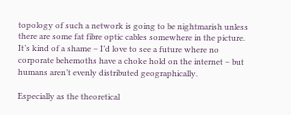topology of such a network is going to be nightmarish unless there are some fat fibre optic cables somewhere in the picture. It’s kind of a shame – I’d love to see a future where no corporate behemoths have a choke hold on the internet – but humans aren’t evenly distributed geographically.

Especially as the theoretical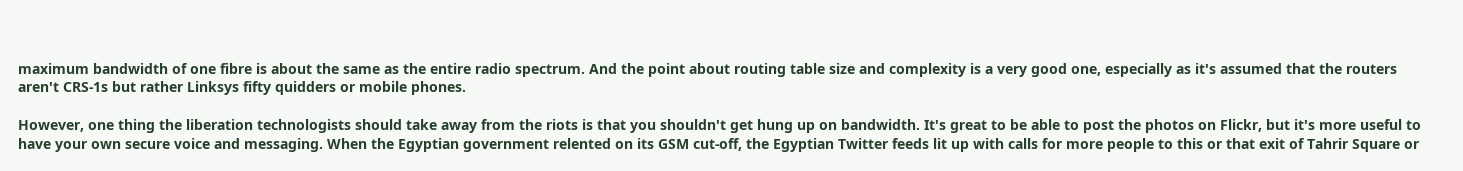maximum bandwidth of one fibre is about the same as the entire radio spectrum. And the point about routing table size and complexity is a very good one, especially as it's assumed that the routers aren't CRS-1s but rather Linksys fifty quidders or mobile phones.

However, one thing the liberation technologists should take away from the riots is that you shouldn't get hung up on bandwidth. It's great to be able to post the photos on Flickr, but it's more useful to have your own secure voice and messaging. When the Egyptian government relented on its GSM cut-off, the Egyptian Twitter feeds lit up with calls for more people to this or that exit of Tahrir Square or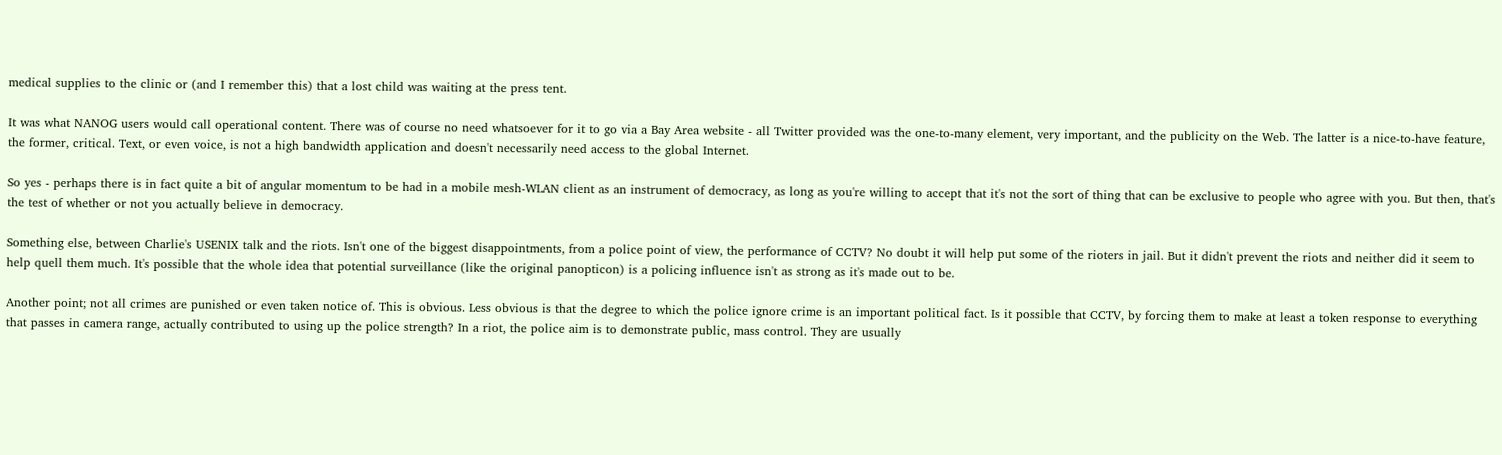medical supplies to the clinic or (and I remember this) that a lost child was waiting at the press tent.

It was what NANOG users would call operational content. There was of course no need whatsoever for it to go via a Bay Area website - all Twitter provided was the one-to-many element, very important, and the publicity on the Web. The latter is a nice-to-have feature, the former, critical. Text, or even voice, is not a high bandwidth application and doesn't necessarily need access to the global Internet.

So yes - perhaps there is in fact quite a bit of angular momentum to be had in a mobile mesh-WLAN client as an instrument of democracy, as long as you're willing to accept that it's not the sort of thing that can be exclusive to people who agree with you. But then, that's the test of whether or not you actually believe in democracy.

Something else, between Charlie's USENIX talk and the riots. Isn't one of the biggest disappointments, from a police point of view, the performance of CCTV? No doubt it will help put some of the rioters in jail. But it didn't prevent the riots and neither did it seem to help quell them much. It's possible that the whole idea that potential surveillance (like the original panopticon) is a policing influence isn't as strong as it's made out to be.

Another point; not all crimes are punished or even taken notice of. This is obvious. Less obvious is that the degree to which the police ignore crime is an important political fact. Is it possible that CCTV, by forcing them to make at least a token response to everything that passes in camera range, actually contributed to using up the police strength? In a riot, the police aim is to demonstrate public, mass control. They are usually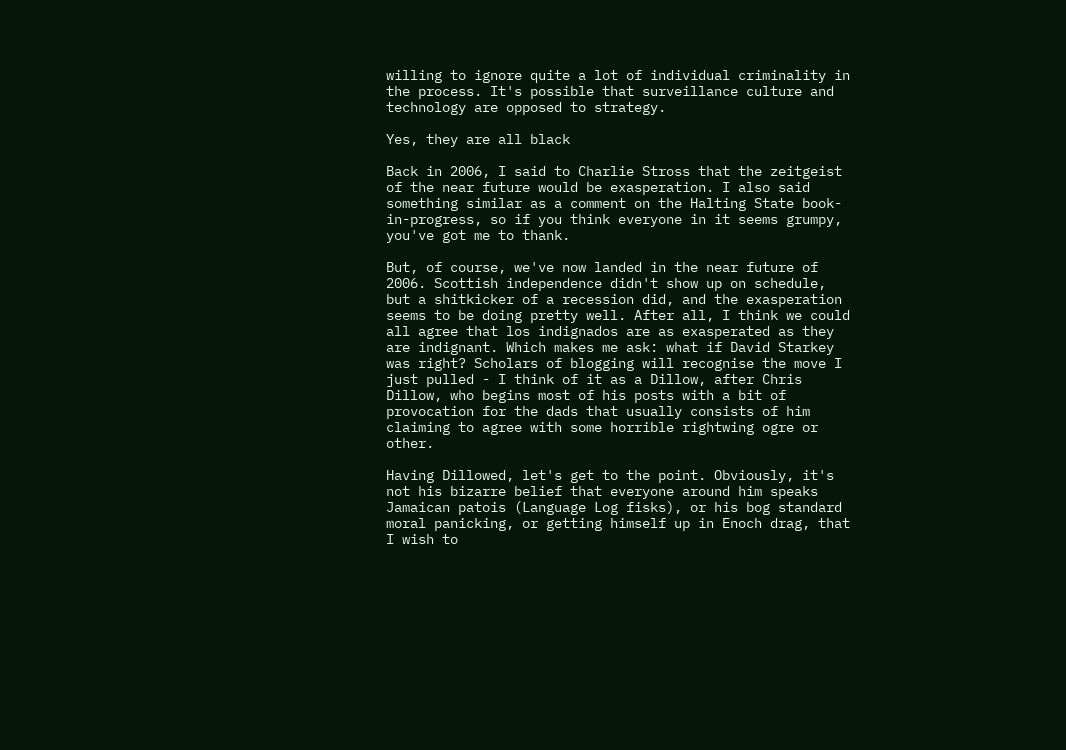willing to ignore quite a lot of individual criminality in the process. It's possible that surveillance culture and technology are opposed to strategy.

Yes, they are all black

Back in 2006, I said to Charlie Stross that the zeitgeist of the near future would be exasperation. I also said something similar as a comment on the Halting State book-in-progress, so if you think everyone in it seems grumpy, you've got me to thank.

But, of course, we've now landed in the near future of 2006. Scottish independence didn't show up on schedule, but a shitkicker of a recession did, and the exasperation seems to be doing pretty well. After all, I think we could all agree that los indignados are as exasperated as they are indignant. Which makes me ask: what if David Starkey was right? Scholars of blogging will recognise the move I just pulled - I think of it as a Dillow, after Chris Dillow, who begins most of his posts with a bit of provocation for the dads that usually consists of him claiming to agree with some horrible rightwing ogre or other.

Having Dillowed, let's get to the point. Obviously, it's not his bizarre belief that everyone around him speaks Jamaican patois (Language Log fisks), or his bog standard moral panicking, or getting himself up in Enoch drag, that I wish to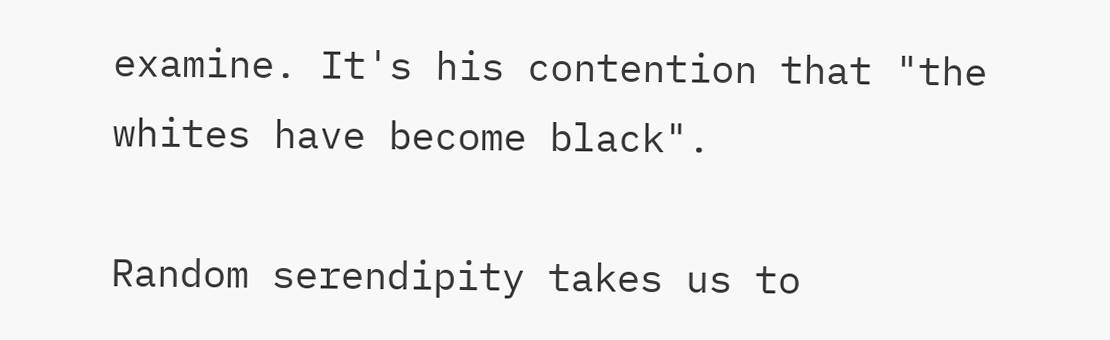examine. It's his contention that "the whites have become black".

Random serendipity takes us to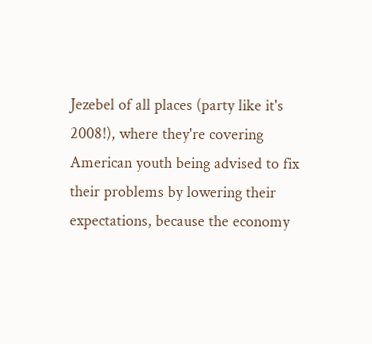Jezebel of all places (party like it's 2008!), where they're covering American youth being advised to fix their problems by lowering their expectations, because the economy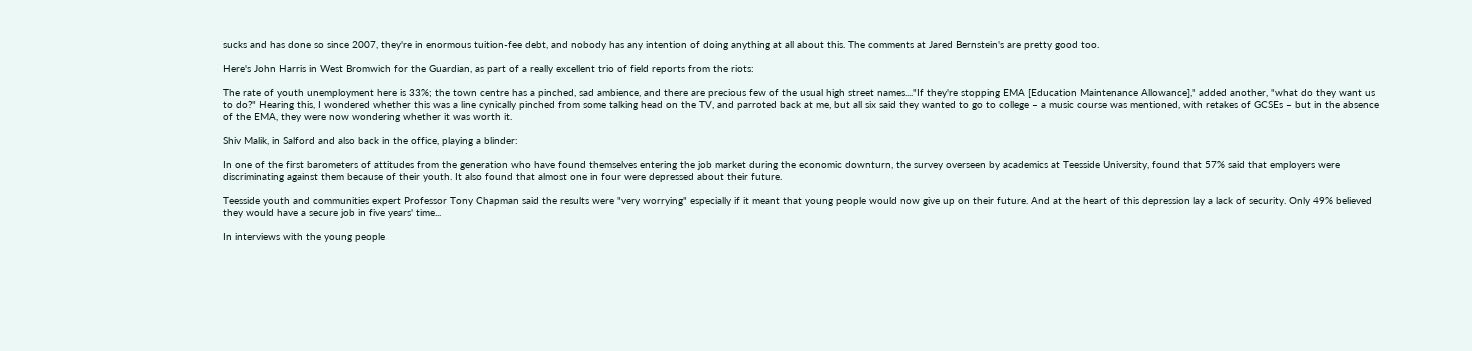sucks and has done so since 2007, they're in enormous tuition-fee debt, and nobody has any intention of doing anything at all about this. The comments at Jared Bernstein's are pretty good too.

Here's John Harris in West Bromwich for the Guardian, as part of a really excellent trio of field reports from the riots:

The rate of youth unemployment here is 33%; the town centre has a pinched, sad ambience, and there are precious few of the usual high street names...."If they're stopping EMA [Education Maintenance Allowance]," added another, "what do they want us to do?" Hearing this, I wondered whether this was a line cynically pinched from some talking head on the TV, and parroted back at me, but all six said they wanted to go to college – a music course was mentioned, with retakes of GCSEs – but in the absence of the EMA, they were now wondering whether it was worth it.

Shiv Malik, in Salford and also back in the office, playing a blinder:

In one of the first barometers of attitudes from the generation who have found themselves entering the job market during the economic downturn, the survey overseen by academics at Teesside University, found that 57% said that employers were discriminating against them because of their youth. It also found that almost one in four were depressed about their future.

Teesside youth and communities expert Professor Tony Chapman said the results were "very worrying" especially if it meant that young people would now give up on their future. And at the heart of this depression lay a lack of security. Only 49% believed they would have a secure job in five years' time...

In interviews with the young people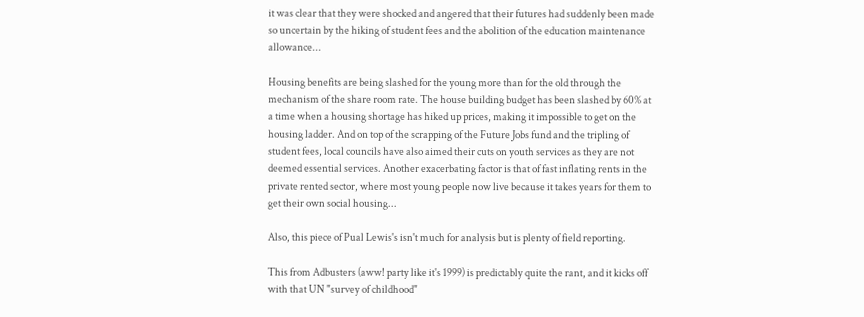it was clear that they were shocked and angered that their futures had suddenly been made so uncertain by the hiking of student fees and the abolition of the education maintenance allowance...

Housing benefits are being slashed for the young more than for the old through the mechanism of the share room rate. The house building budget has been slashed by 60% at a time when a housing shortage has hiked up prices, making it impossible to get on the housing ladder. And on top of the scrapping of the Future Jobs fund and the tripling of student fees, local councils have also aimed their cuts on youth services as they are not deemed essential services. Another exacerbating factor is that of fast inflating rents in the private rented sector, where most young people now live because it takes years for them to get their own social housing...

Also, this piece of Pual Lewis's isn't much for analysis but is plenty of field reporting.

This from Adbusters (aww! party like it's 1999) is predictably quite the rant, and it kicks off with that UN "survey of childhood"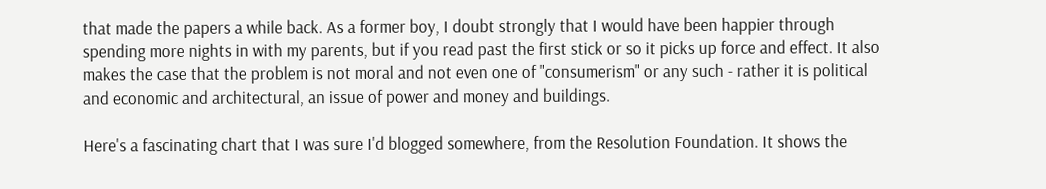that made the papers a while back. As a former boy, I doubt strongly that I would have been happier through spending more nights in with my parents, but if you read past the first stick or so it picks up force and effect. It also makes the case that the problem is not moral and not even one of "consumerism" or any such - rather it is political and economic and architectural, an issue of power and money and buildings.

Here's a fascinating chart that I was sure I'd blogged somewhere, from the Resolution Foundation. It shows the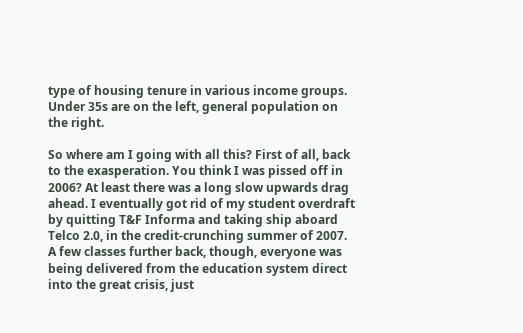type of housing tenure in various income groups. Under 35s are on the left, general population on the right.

So where am I going with all this? First of all, back to the exasperation. You think I was pissed off in 2006? At least there was a long slow upwards drag ahead. I eventually got rid of my student overdraft by quitting T&F Informa and taking ship aboard Telco 2.0, in the credit-crunching summer of 2007. A few classes further back, though, everyone was being delivered from the education system direct into the great crisis, just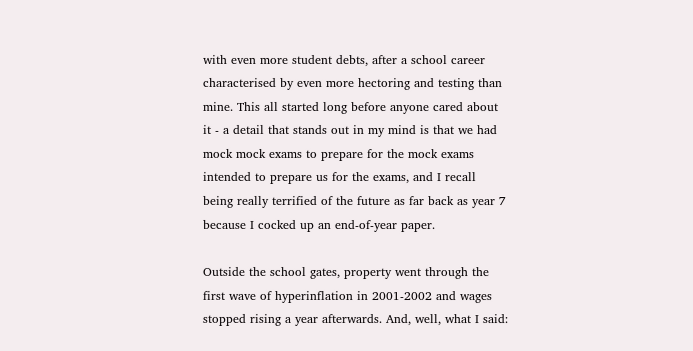with even more student debts, after a school career characterised by even more hectoring and testing than mine. This all started long before anyone cared about it - a detail that stands out in my mind is that we had mock mock exams to prepare for the mock exams intended to prepare us for the exams, and I recall being really terrified of the future as far back as year 7 because I cocked up an end-of-year paper.

Outside the school gates, property went through the first wave of hyperinflation in 2001-2002 and wages stopped rising a year afterwards. And, well, what I said: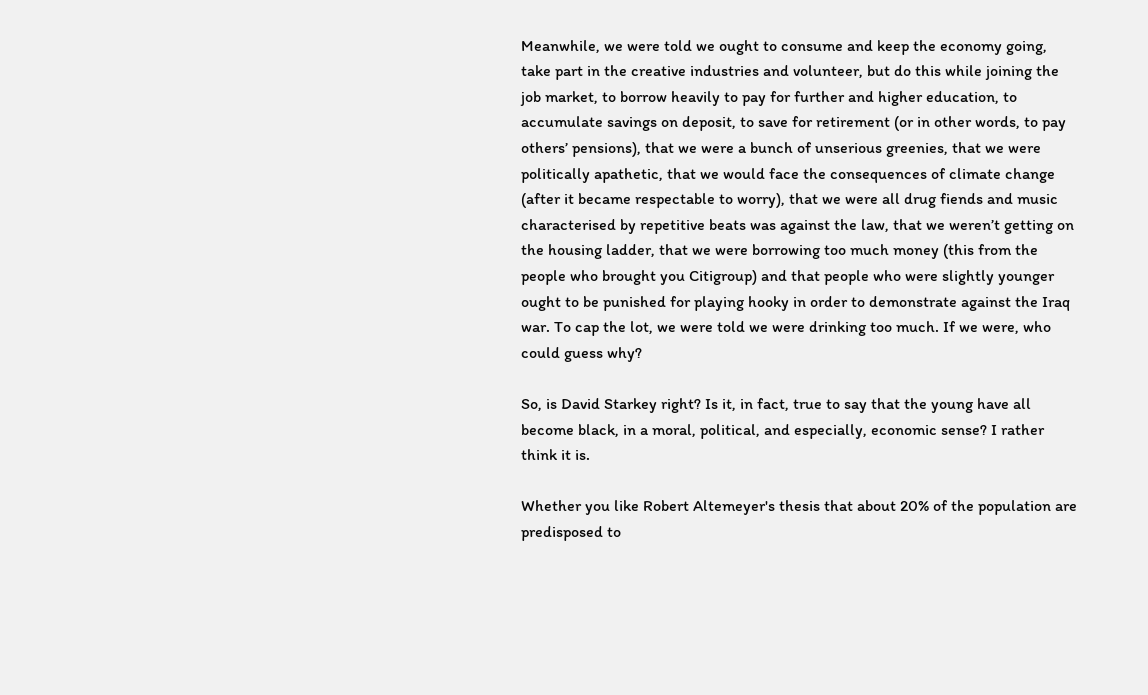Meanwhile, we were told we ought to consume and keep the economy going, take part in the creative industries and volunteer, but do this while joining the job market, to borrow heavily to pay for further and higher education, to accumulate savings on deposit, to save for retirement (or in other words, to pay others’ pensions), that we were a bunch of unserious greenies, that we were politically apathetic, that we would face the consequences of climate change (after it became respectable to worry), that we were all drug fiends and music characterised by repetitive beats was against the law, that we weren’t getting on the housing ladder, that we were borrowing too much money (this from the people who brought you Citigroup) and that people who were slightly younger ought to be punished for playing hooky in order to demonstrate against the Iraq war. To cap the lot, we were told we were drinking too much. If we were, who could guess why?

So, is David Starkey right? Is it, in fact, true to say that the young have all become black, in a moral, political, and especially, economic sense? I rather think it is.

Whether you like Robert Altemeyer's thesis that about 20% of the population are predisposed to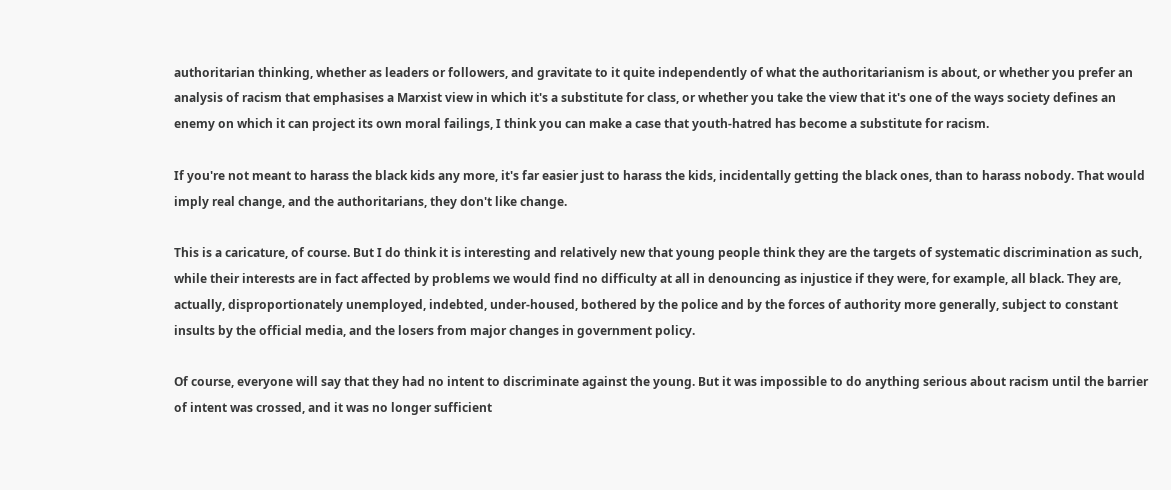authoritarian thinking, whether as leaders or followers, and gravitate to it quite independently of what the authoritarianism is about, or whether you prefer an analysis of racism that emphasises a Marxist view in which it's a substitute for class, or whether you take the view that it's one of the ways society defines an enemy on which it can project its own moral failings, I think you can make a case that youth-hatred has become a substitute for racism.

If you're not meant to harass the black kids any more, it's far easier just to harass the kids, incidentally getting the black ones, than to harass nobody. That would imply real change, and the authoritarians, they don't like change.

This is a caricature, of course. But I do think it is interesting and relatively new that young people think they are the targets of systematic discrimination as such, while their interests are in fact affected by problems we would find no difficulty at all in denouncing as injustice if they were, for example, all black. They are, actually, disproportionately unemployed, indebted, under-housed, bothered by the police and by the forces of authority more generally, subject to constant insults by the official media, and the losers from major changes in government policy.

Of course, everyone will say that they had no intent to discriminate against the young. But it was impossible to do anything serious about racism until the barrier of intent was crossed, and it was no longer sufficient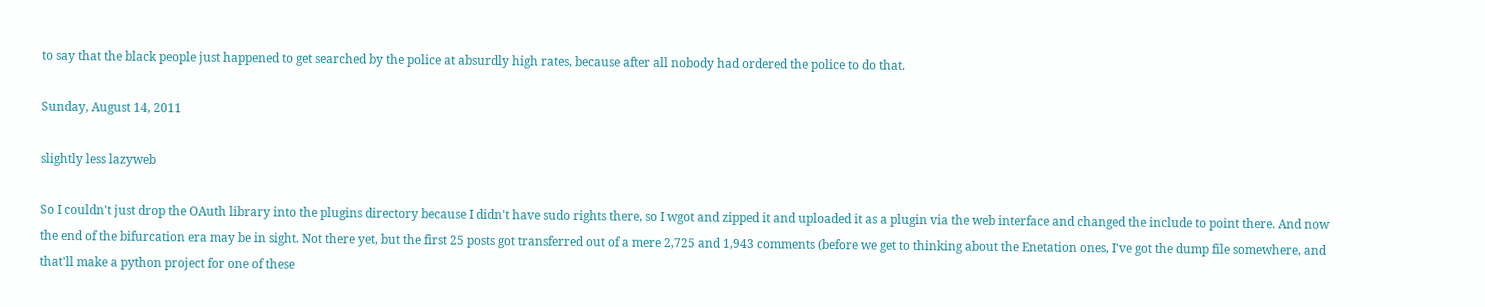to say that the black people just happened to get searched by the police at absurdly high rates, because after all nobody had ordered the police to do that.

Sunday, August 14, 2011

slightly less lazyweb

So I couldn't just drop the OAuth library into the plugins directory because I didn't have sudo rights there, so I wgot and zipped it and uploaded it as a plugin via the web interface and changed the include to point there. And now the end of the bifurcation era may be in sight. Not there yet, but the first 25 posts got transferred out of a mere 2,725 and 1,943 comments (before we get to thinking about the Enetation ones, I've got the dump file somewhere, and that'll make a python project for one of these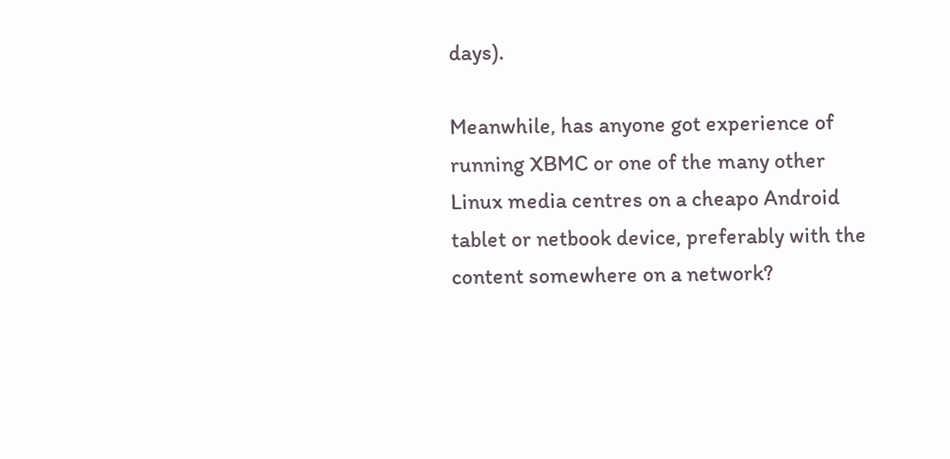days).

Meanwhile, has anyone got experience of running XBMC or one of the many other Linux media centres on a cheapo Android tablet or netbook device, preferably with the content somewhere on a network?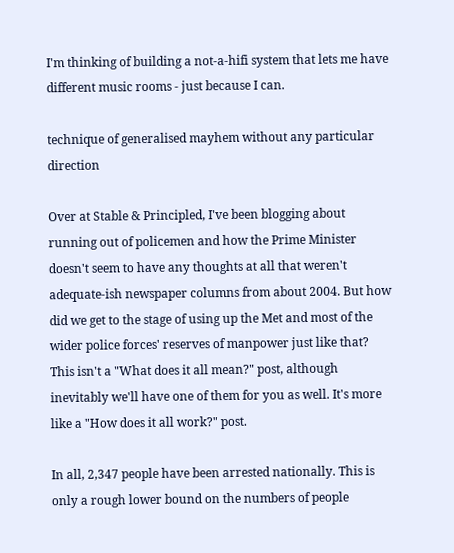I'm thinking of building a not-a-hifi system that lets me have different music rooms - just because I can.

technique of generalised mayhem without any particular direction

Over at Stable & Principled, I've been blogging about running out of policemen and how the Prime Minister doesn't seem to have any thoughts at all that weren't adequate-ish newspaper columns from about 2004. But how did we get to the stage of using up the Met and most of the wider police forces' reserves of manpower just like that? This isn't a "What does it all mean?" post, although inevitably we'll have one of them for you as well. It's more like a "How does it all work?" post.

In all, 2,347 people have been arrested nationally. This is only a rough lower bound on the numbers of people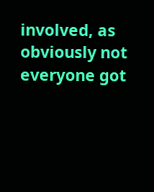involved, as obviously not everyone got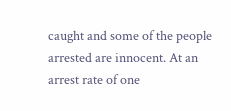caught and some of the people arrested are innocent. At an arrest rate of one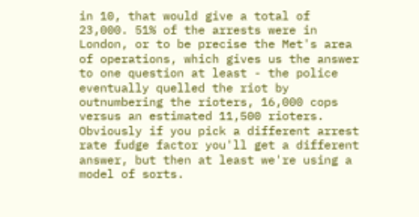in 10, that would give a total of 23,000. 51% of the arrests were in London, or to be precise the Met's area of operations, which gives us the answer to one question at least - the police eventually quelled the riot by outnumbering the rioters, 16,000 cops versus an estimated 11,500 rioters. Obviously if you pick a different arrest rate fudge factor you'll get a different answer, but then at least we're using a model of sorts.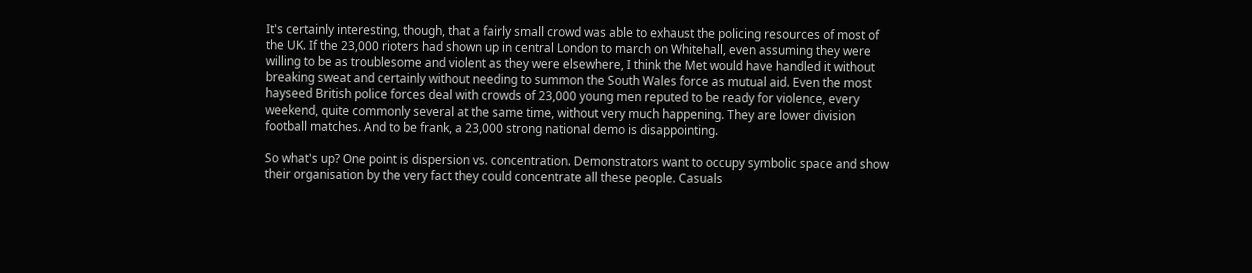It's certainly interesting, though, that a fairly small crowd was able to exhaust the policing resources of most of the UK. If the 23,000 rioters had shown up in central London to march on Whitehall, even assuming they were willing to be as troublesome and violent as they were elsewhere, I think the Met would have handled it without breaking sweat and certainly without needing to summon the South Wales force as mutual aid. Even the most hayseed British police forces deal with crowds of 23,000 young men reputed to be ready for violence, every weekend, quite commonly several at the same time, without very much happening. They are lower division football matches. And to be frank, a 23,000 strong national demo is disappointing.

So what's up? One point is dispersion vs. concentration. Demonstrators want to occupy symbolic space and show their organisation by the very fact they could concentrate all these people. Casuals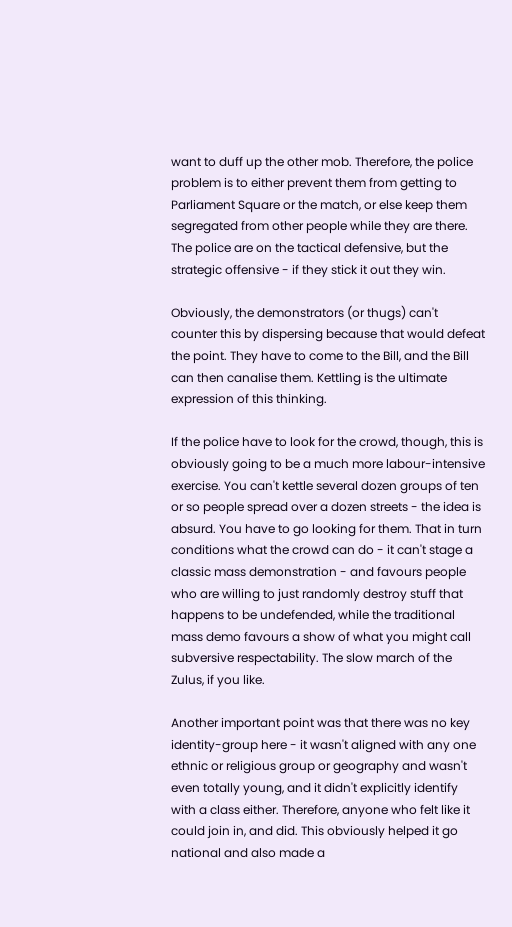want to duff up the other mob. Therefore, the police problem is to either prevent them from getting to Parliament Square or the match, or else keep them segregated from other people while they are there. The police are on the tactical defensive, but the strategic offensive - if they stick it out they win.

Obviously, the demonstrators (or thugs) can't counter this by dispersing because that would defeat the point. They have to come to the Bill, and the Bill can then canalise them. Kettling is the ultimate expression of this thinking.

If the police have to look for the crowd, though, this is obviously going to be a much more labour-intensive exercise. You can't kettle several dozen groups of ten or so people spread over a dozen streets - the idea is absurd. You have to go looking for them. That in turn conditions what the crowd can do - it can't stage a classic mass demonstration - and favours people who are willing to just randomly destroy stuff that happens to be undefended, while the traditional mass demo favours a show of what you might call subversive respectability. The slow march of the Zulus, if you like.

Another important point was that there was no key identity-group here - it wasn't aligned with any one ethnic or religious group or geography and wasn't even totally young, and it didn't explicitly identify with a class either. Therefore, anyone who felt like it could join in, and did. This obviously helped it go national and also made a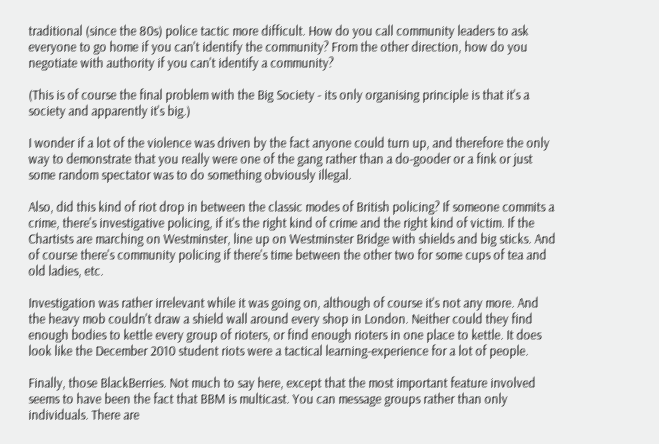traditional (since the 80s) police tactic more difficult. How do you call community leaders to ask everyone to go home if you can't identify the community? From the other direction, how do you negotiate with authority if you can't identify a community?

(This is of course the final problem with the Big Society - its only organising principle is that it's a society and apparently it's big.)

I wonder if a lot of the violence was driven by the fact anyone could turn up, and therefore the only way to demonstrate that you really were one of the gang rather than a do-gooder or a fink or just some random spectator was to do something obviously illegal.

Also, did this kind of riot drop in between the classic modes of British policing? If someone commits a crime, there's investigative policing, if it's the right kind of crime and the right kind of victim. If the Chartists are marching on Westminster, line up on Westminster Bridge with shields and big sticks. And of course there's community policing if there's time between the other two for some cups of tea and old ladies, etc.

Investigation was rather irrelevant while it was going on, although of course it's not any more. And the heavy mob couldn't draw a shield wall around every shop in London. Neither could they find enough bodies to kettle every group of rioters, or find enough rioters in one place to kettle. It does look like the December 2010 student riots were a tactical learning-experience for a lot of people.

Finally, those BlackBerries. Not much to say here, except that the most important feature involved seems to have been the fact that BBM is multicast. You can message groups rather than only individuals. There are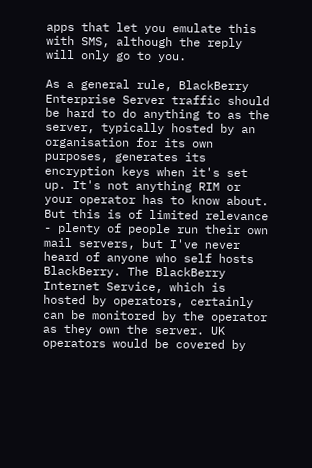apps that let you emulate this with SMS, although the reply will only go to you.

As a general rule, BlackBerry Enterprise Server traffic should be hard to do anything to as the server, typically hosted by an organisation for its own purposes, generates its encryption keys when it's set up. It's not anything RIM or your operator has to know about. But this is of limited relevance - plenty of people run their own mail servers, but I've never heard of anyone who self hosts BlackBerry. The BlackBerry Internet Service, which is hosted by operators, certainly can be monitored by the operator as they own the server. UK operators would be covered by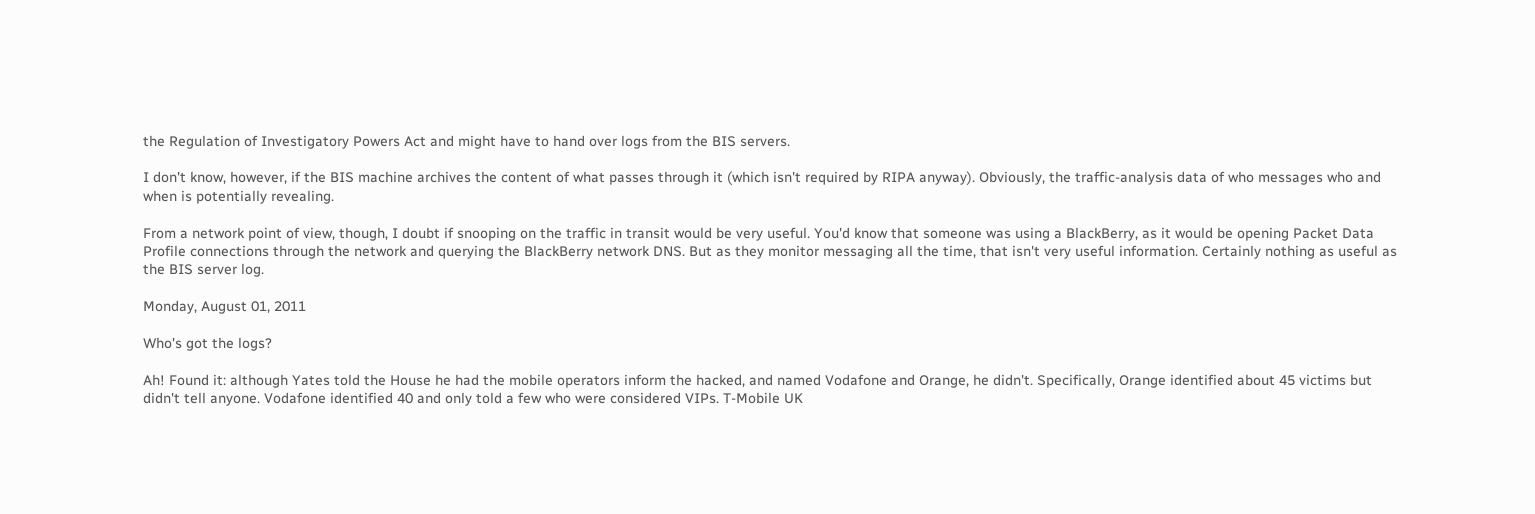the Regulation of Investigatory Powers Act and might have to hand over logs from the BIS servers.

I don't know, however, if the BIS machine archives the content of what passes through it (which isn't required by RIPA anyway). Obviously, the traffic-analysis data of who messages who and when is potentially revealing.

From a network point of view, though, I doubt if snooping on the traffic in transit would be very useful. You'd know that someone was using a BlackBerry, as it would be opening Packet Data Profile connections through the network and querying the BlackBerry network DNS. But as they monitor messaging all the time, that isn't very useful information. Certainly nothing as useful as the BIS server log.

Monday, August 01, 2011

Who's got the logs?

Ah! Found it: although Yates told the House he had the mobile operators inform the hacked, and named Vodafone and Orange, he didn't. Specifically, Orange identified about 45 victims but didn't tell anyone. Vodafone identified 40 and only told a few who were considered VIPs. T-Mobile UK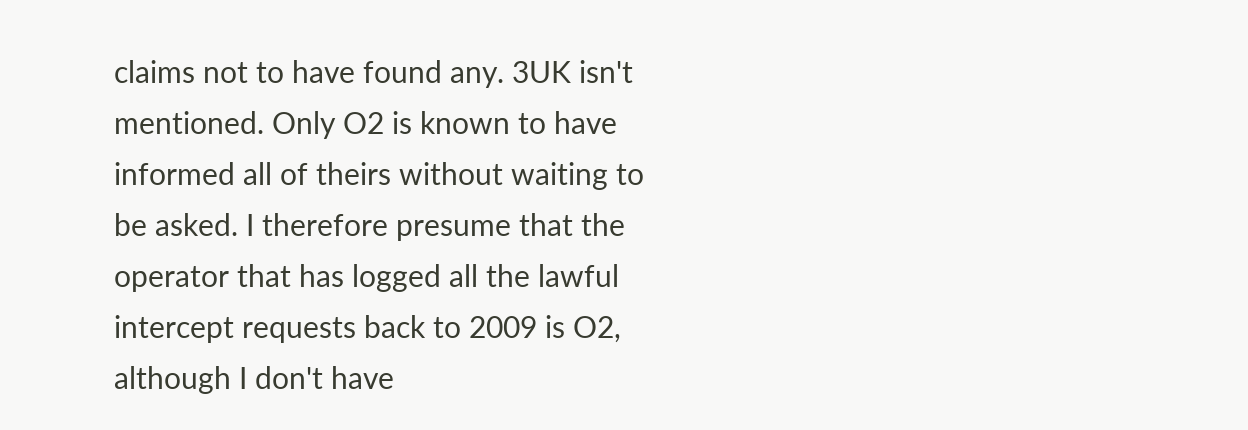claims not to have found any. 3UK isn't mentioned. Only O2 is known to have informed all of theirs without waiting to be asked. I therefore presume that the operator that has logged all the lawful intercept requests back to 2009 is O2, although I don't have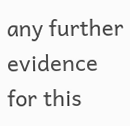any further evidence for this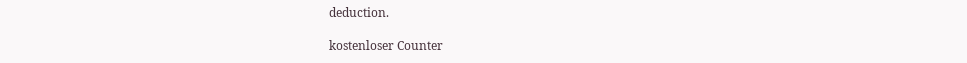deduction.

kostenloser Counter